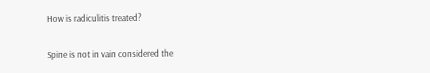How is radiculitis treated?

Spine is not in vain considered the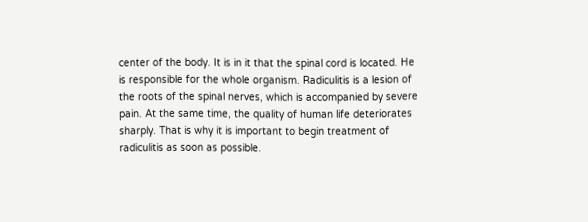center of the body. It is in it that the spinal cord is located. He is responsible for the whole organism. Radiculitis is a lesion of the roots of the spinal nerves, which is accompanied by severe pain. At the same time, the quality of human life deteriorates sharply. That is why it is important to begin treatment of radiculitis as soon as possible.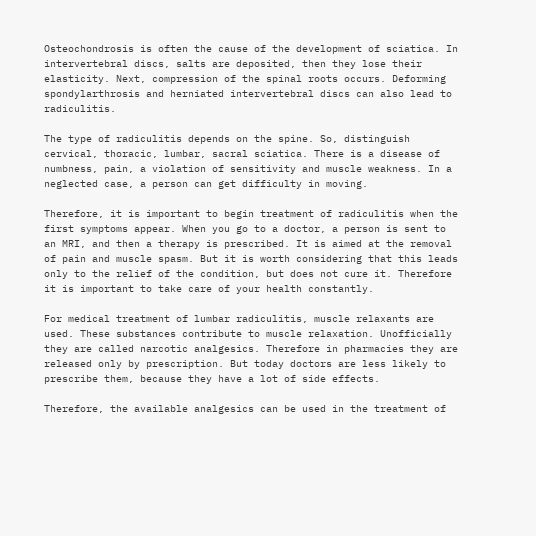Osteochondrosis is often the cause of the development of sciatica. In intervertebral discs, salts are deposited, then they lose their elasticity. Next, compression of the spinal roots occurs. Deforming spondylarthrosis and herniated intervertebral discs can also lead to radiculitis.

The type of radiculitis depends on the spine. So, distinguish cervical, thoracic, lumbar, sacral sciatica. There is a disease of numbness, pain, a violation of sensitivity and muscle weakness. In a neglected case, a person can get difficulty in moving.

Therefore, it is important to begin treatment of radiculitis when the first symptoms appear. When you go to a doctor, a person is sent to an MRI, and then a therapy is prescribed. It is aimed at the removal of pain and muscle spasm. But it is worth considering that this leads only to the relief of the condition, but does not cure it. Therefore it is important to take care of your health constantly.

For medical treatment of lumbar radiculitis, muscle relaxants are used. These substances contribute to muscle relaxation. Unofficially they are called narcotic analgesics. Therefore in pharmacies they are released only by prescription. But today doctors are less likely to prescribe them, because they have a lot of side effects.

Therefore, the available analgesics can be used in the treatment of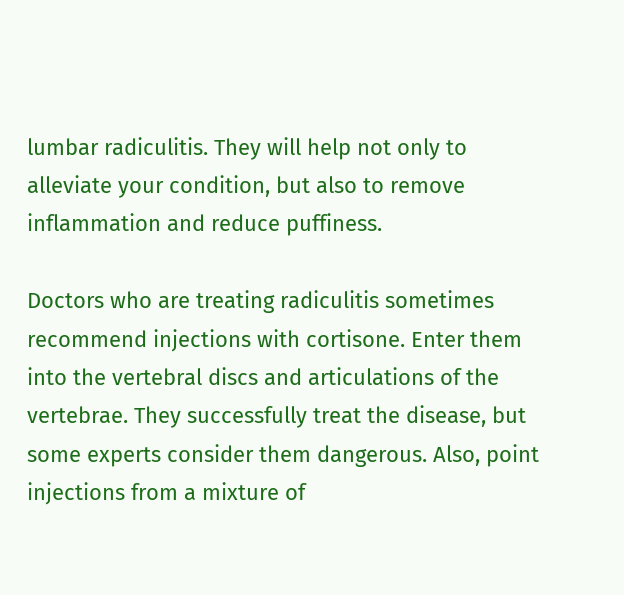lumbar radiculitis. They will help not only to alleviate your condition, but also to remove inflammation and reduce puffiness.

Doctors who are treating radiculitis sometimes recommend injections with cortisone. Enter them into the vertebral discs and articulations of the vertebrae. They successfully treat the disease, but some experts consider them dangerous. Also, point injections from a mixture of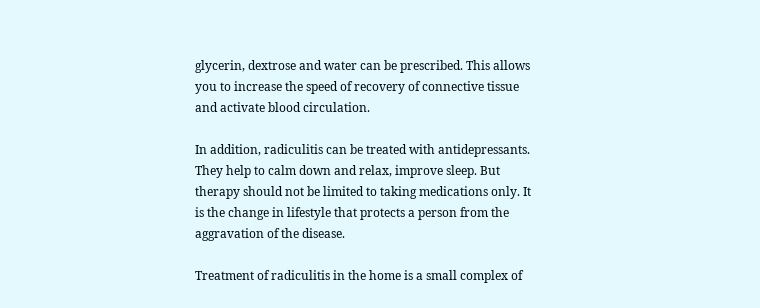glycerin, dextrose and water can be prescribed. This allows you to increase the speed of recovery of connective tissue and activate blood circulation.

In addition, radiculitis can be treated with antidepressants. They help to calm down and relax, improve sleep. But therapy should not be limited to taking medications only. It is the change in lifestyle that protects a person from the aggravation of the disease.

Treatment of radiculitis in the home is a small complex of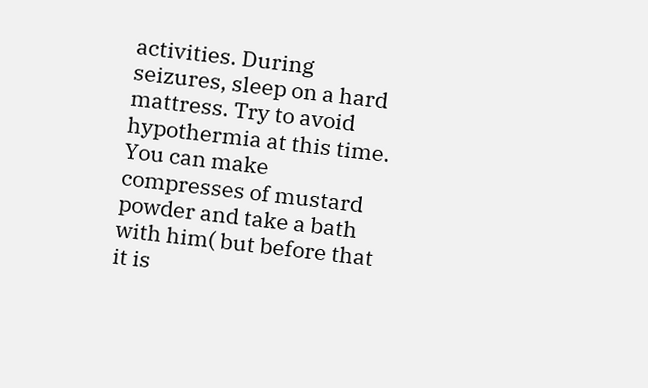activities. During seizures, sleep on a hard mattress. Try to avoid hypothermia at this time. You can make compresses of mustard powder and take a bath with him( but before that it is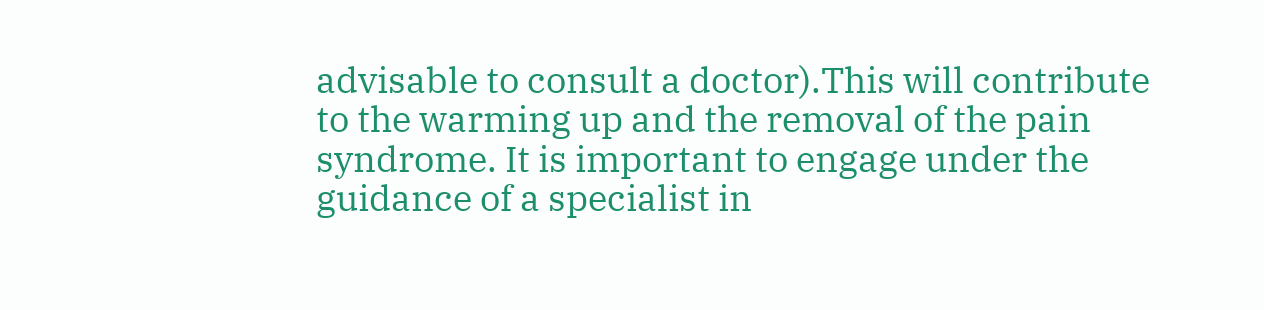advisable to consult a doctor).This will contribute to the warming up and the removal of the pain syndrome. It is important to engage under the guidance of a specialist in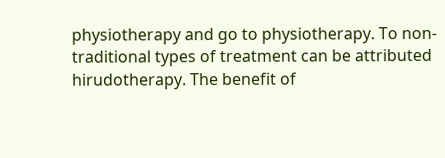physiotherapy and go to physiotherapy. To non-traditional types of treatment can be attributed hirudotherapy. The benefit of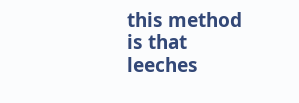this method is that leeches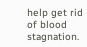help get rid of blood stagnation.